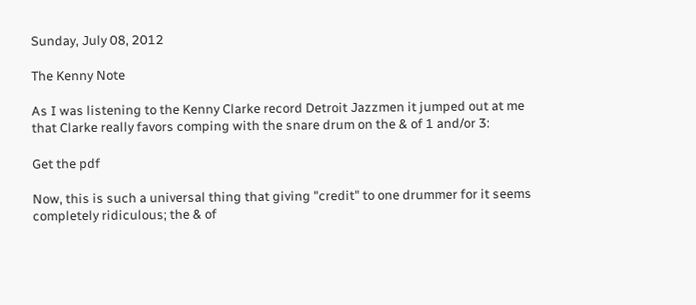Sunday, July 08, 2012

The Kenny Note

As I was listening to the Kenny Clarke record Detroit Jazzmen it jumped out at me that Clarke really favors comping with the snare drum on the & of 1 and/or 3:

Get the pdf

Now, this is such a universal thing that giving "credit" to one drummer for it seems completely ridiculous; the & of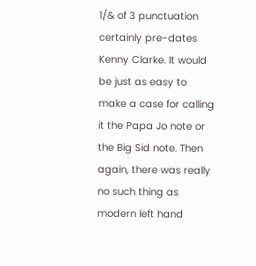1/& of 3 punctuation certainly pre-dates Kenny Clarke. It would be just as easy to make a case for calling it the Papa Jo note or the Big Sid note. Then again, there was really no such thing as modern left hand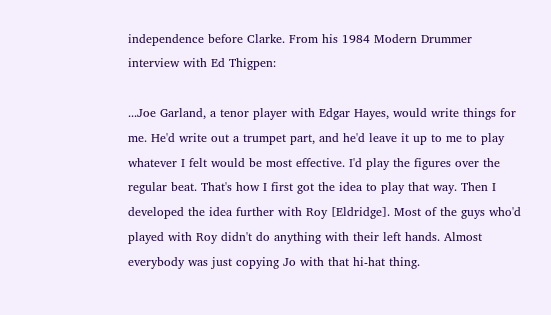independence before Clarke. From his 1984 Modern Drummer interview with Ed Thigpen:

...Joe Garland, a tenor player with Edgar Hayes, would write things for me. He'd write out a trumpet part, and he'd leave it up to me to play whatever I felt would be most effective. I'd play the figures over the regular beat. That's how I first got the idea to play that way. Then I developed the idea further with Roy [Eldridge]. Most of the guys who'd played with Roy didn't do anything with their left hands. Almost everybody was just copying Jo with that hi-hat thing.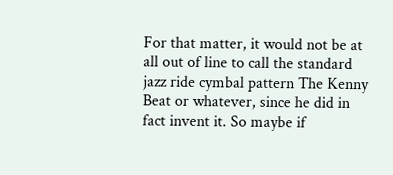For that matter, it would not be at all out of line to call the standard jazz ride cymbal pattern The Kenny Beat or whatever, since he did in fact invent it. So maybe if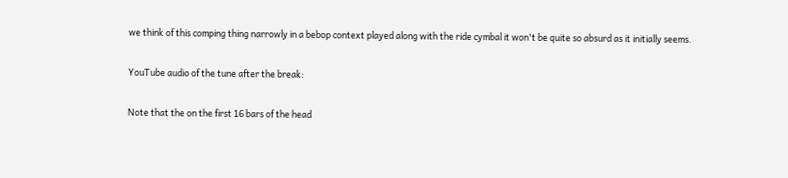we think of this comping thing narrowly in a bebop context played along with the ride cymbal it won't be quite so absurd as it initially seems.

YouTube audio of the tune after the break:

Note that the on the first 16 bars of the head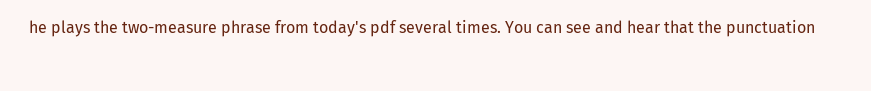he plays the two-measure phrase from today's pdf several times. You can see and hear that the punctuation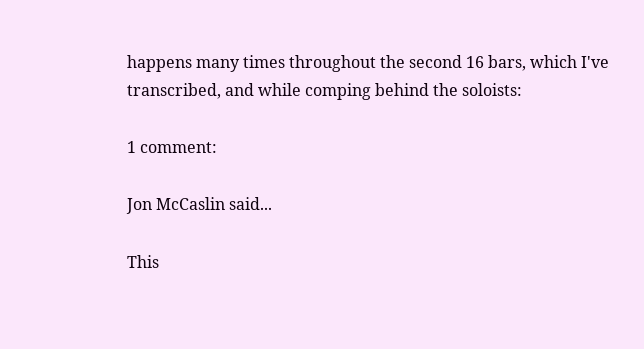happens many times throughout the second 16 bars, which I've transcribed, and while comping behind the soloists:

1 comment:

Jon McCaslin said...

This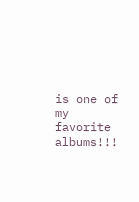is one of my favorite albums!!!